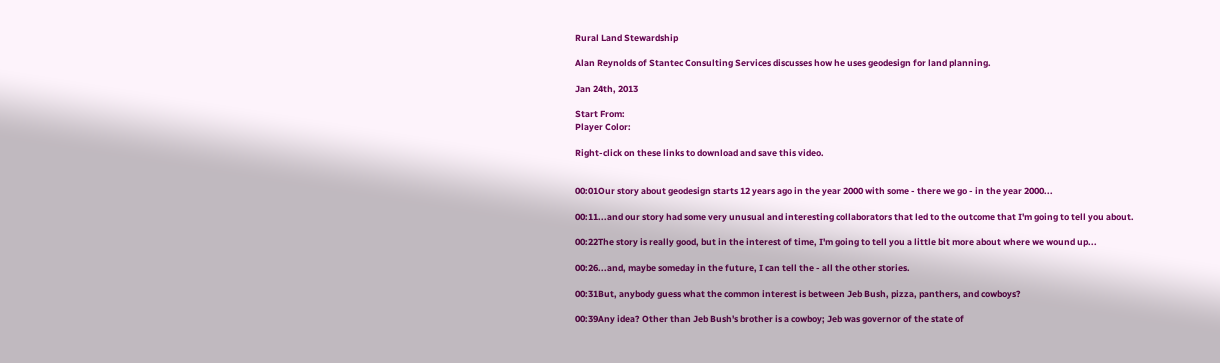Rural Land Stewardship

Alan Reynolds of Stantec Consulting Services discusses how he uses geodesign for land planning.

Jan 24th, 2013

Start From:
Player Color:

Right-click on these links to download and save this video.


00:01Our story about geodesign starts 12 years ago in the year 2000 with some - there we go - in the year 2000...

00:11...and our story had some very unusual and interesting collaborators that led to the outcome that I'm going to tell you about.

00:22The story is really good, but in the interest of time, I'm going to tell you a little bit more about where we wound up...

00:26...and, maybe someday in the future, I can tell the - all the other stories.

00:31But, anybody guess what the common interest is between Jeb Bush, pizza, panthers, and cowboys?

00:39Any idea? Other than Jeb Bush's brother is a cowboy; Jeb was governor of the state of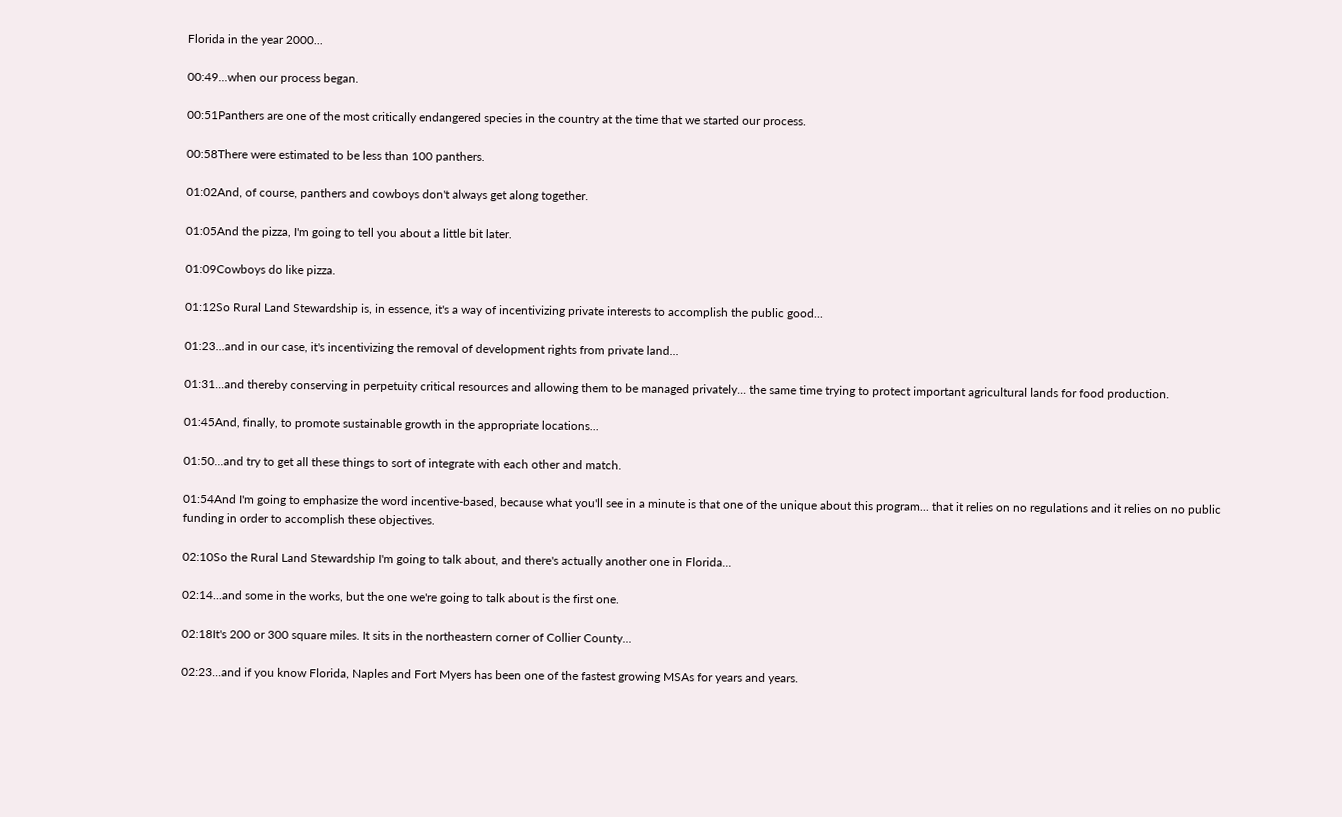Florida in the year 2000...

00:49...when our process began.

00:51Panthers are one of the most critically endangered species in the country at the time that we started our process.

00:58There were estimated to be less than 100 panthers.

01:02And, of course, panthers and cowboys don't always get along together.

01:05And the pizza, I'm going to tell you about a little bit later.

01:09Cowboys do like pizza.

01:12So Rural Land Stewardship is, in essence, it's a way of incentivizing private interests to accomplish the public good...

01:23...and in our case, it's incentivizing the removal of development rights from private land...

01:31...and thereby conserving in perpetuity critical resources and allowing them to be managed privately... the same time trying to protect important agricultural lands for food production.

01:45And, finally, to promote sustainable growth in the appropriate locations...

01:50...and try to get all these things to sort of integrate with each other and match.

01:54And I'm going to emphasize the word incentive-based, because what you'll see in a minute is that one of the unique about this program... that it relies on no regulations and it relies on no public funding in order to accomplish these objectives.

02:10So the Rural Land Stewardship I'm going to talk about, and there's actually another one in Florida...

02:14...and some in the works, but the one we're going to talk about is the first one.

02:18It's 200 or 300 square miles. It sits in the northeastern corner of Collier County...

02:23...and if you know Florida, Naples and Fort Myers has been one of the fastest growing MSAs for years and years.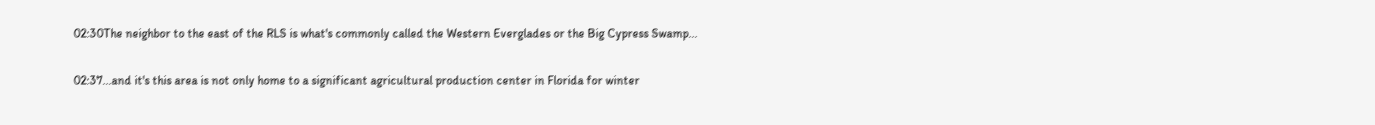02:30The neighbor to the east of the RLS is what's commonly called the Western Everglades or the Big Cypress Swamp...

02:37...and it's this area is not only home to a significant agricultural production center in Florida for winter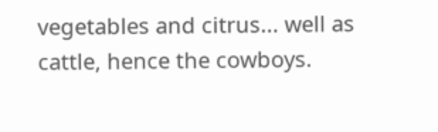vegetables and citrus... well as cattle, hence the cowboys.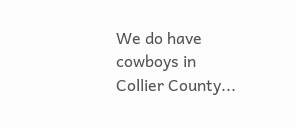We do have cowboys in Collier County...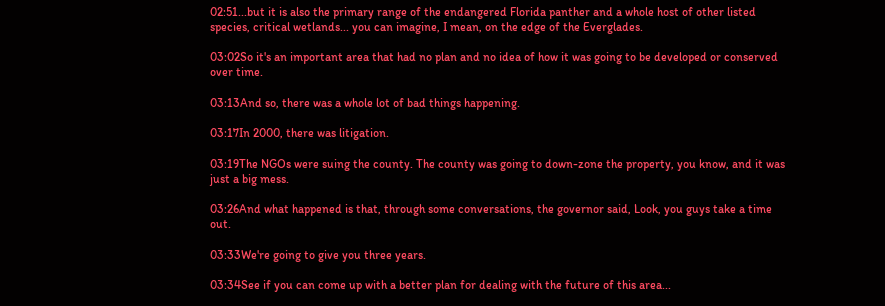02:51...but it is also the primary range of the endangered Florida panther and a whole host of other listed species, critical wetlands... you can imagine, I mean, on the edge of the Everglades.

03:02So it's an important area that had no plan and no idea of how it was going to be developed or conserved over time.

03:13And so, there was a whole lot of bad things happening.

03:17In 2000, there was litigation.

03:19The NGOs were suing the county. The county was going to down-zone the property, you know, and it was just a big mess.

03:26And what happened is that, through some conversations, the governor said, Look, you guys take a time out.

03:33We're going to give you three years.

03:34See if you can come up with a better plan for dealing with the future of this area...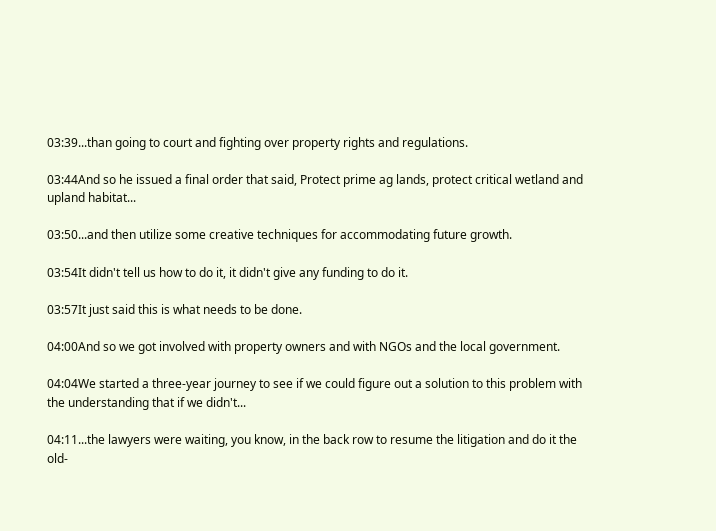03:39...than going to court and fighting over property rights and regulations.

03:44And so he issued a final order that said, Protect prime ag lands, protect critical wetland and upland habitat...

03:50...and then utilize some creative techniques for accommodating future growth.

03:54It didn't tell us how to do it, it didn't give any funding to do it.

03:57It just said this is what needs to be done.

04:00And so we got involved with property owners and with NGOs and the local government.

04:04We started a three-year journey to see if we could figure out a solution to this problem with the understanding that if we didn't...

04:11...the lawyers were waiting, you know, in the back row to resume the litigation and do it the old-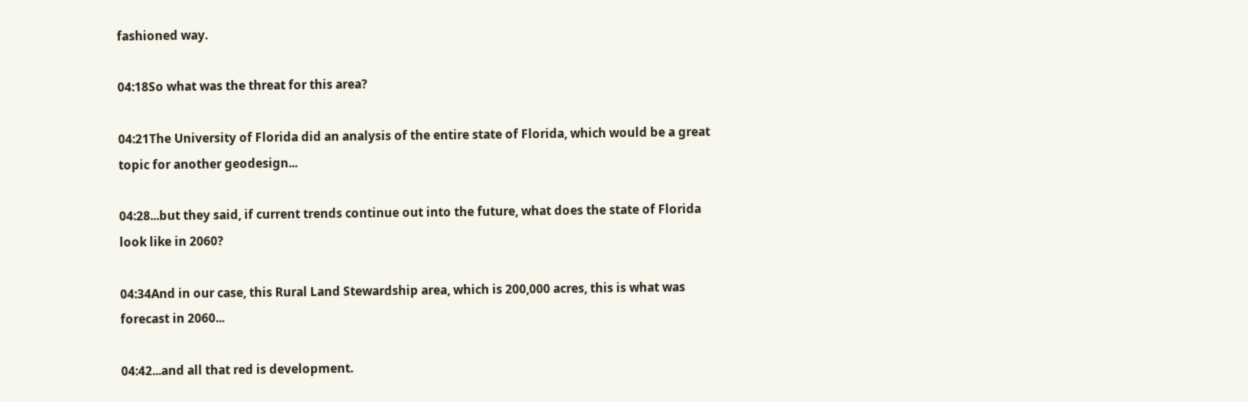fashioned way.

04:18So what was the threat for this area?

04:21The University of Florida did an analysis of the entire state of Florida, which would be a great topic for another geodesign...

04:28...but they said, if current trends continue out into the future, what does the state of Florida look like in 2060?

04:34And in our case, this Rural Land Stewardship area, which is 200,000 acres, this is what was forecast in 2060...

04:42...and all that red is development.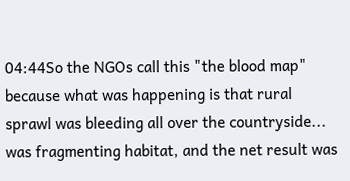04:44So the NGOs call this "the blood map" because what was happening is that rural sprawl was bleeding all over the countryside... was fragmenting habitat, and the net result was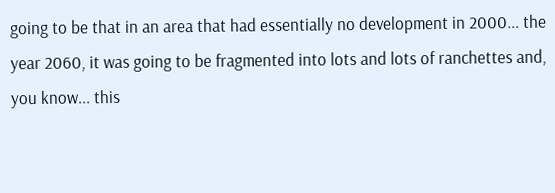going to be that in an area that had essentially no development in 2000... the year 2060, it was going to be fragmented into lots and lots of ranchettes and, you know... this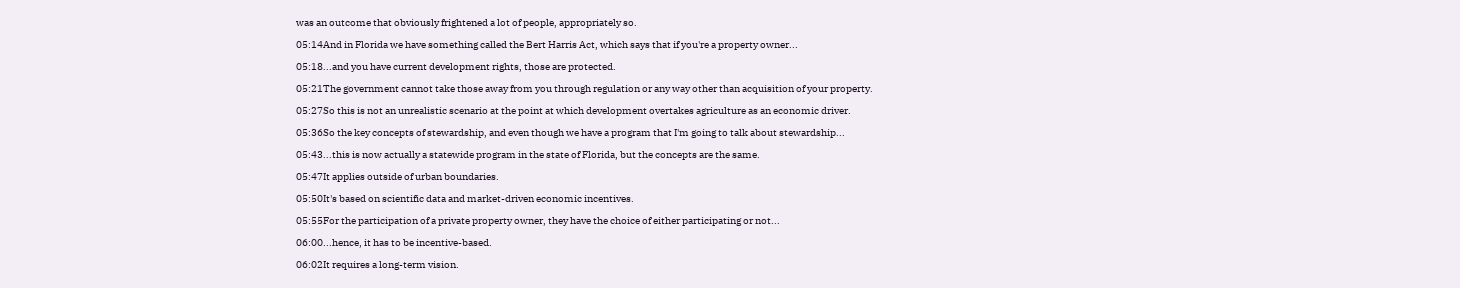was an outcome that obviously frightened a lot of people, appropriately so.

05:14And in Florida we have something called the Bert Harris Act, which says that if you're a property owner...

05:18...and you have current development rights, those are protected.

05:21The government cannot take those away from you through regulation or any way other than acquisition of your property.

05:27So this is not an unrealistic scenario at the point at which development overtakes agriculture as an economic driver.

05:36So the key concepts of stewardship, and even though we have a program that I'm going to talk about stewardship...

05:43...this is now actually a statewide program in the state of Florida, but the concepts are the same.

05:47It applies outside of urban boundaries.

05:50It's based on scientific data and market-driven economic incentives.

05:55For the participation of a private property owner, they have the choice of either participating or not...

06:00...hence, it has to be incentive-based.

06:02It requires a long-term vision.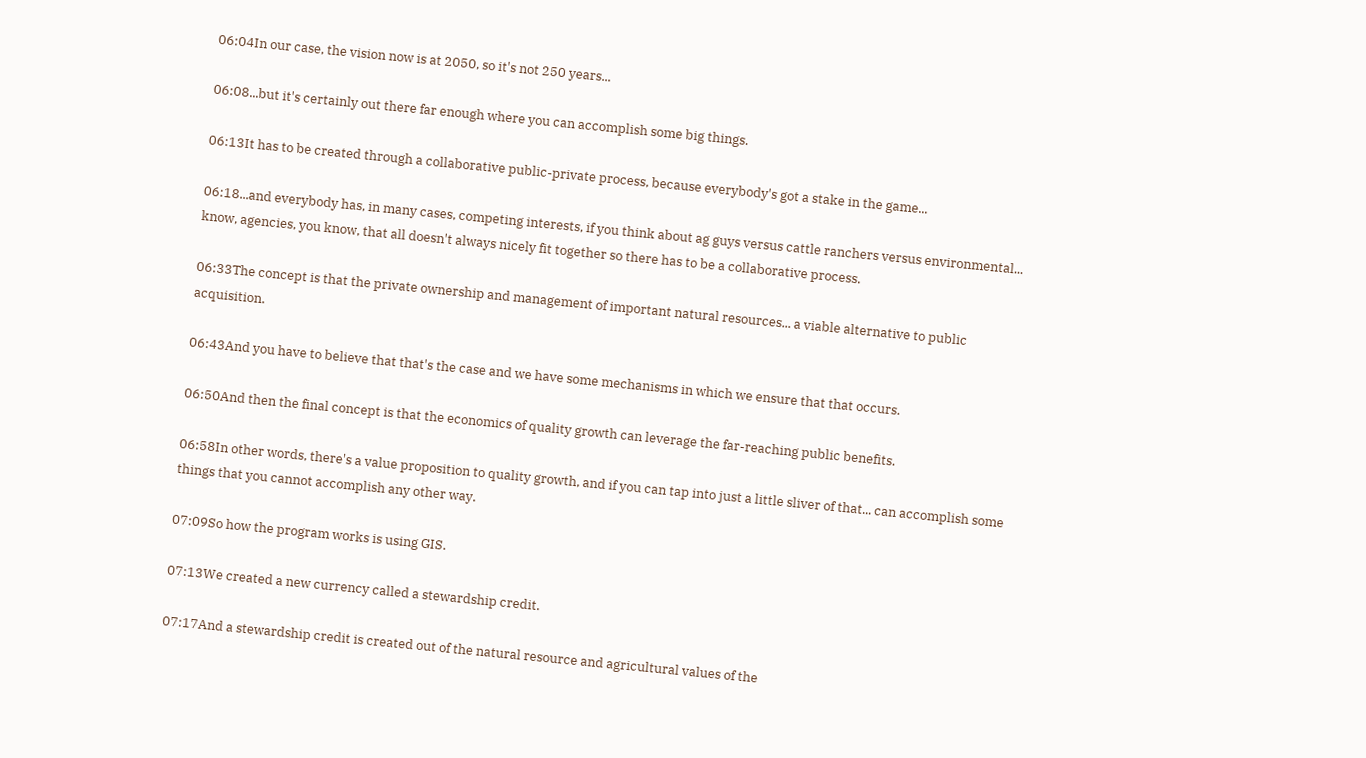06:04In our case, the vision now is at 2050, so it's not 250 years...

06:08...but it's certainly out there far enough where you can accomplish some big things.

06:13It has to be created through a collaborative public-private process, because everybody's got a stake in the game...

06:18...and everybody has, in many cases, competing interests, if you think about ag guys versus cattle ranchers versus environmental... know, agencies, you know, that all doesn't always nicely fit together so there has to be a collaborative process.

06:33The concept is that the private ownership and management of important natural resources... a viable alternative to public acquisition.

06:43And you have to believe that that's the case and we have some mechanisms in which we ensure that that occurs.

06:50And then the final concept is that the economics of quality growth can leverage the far-reaching public benefits.

06:58In other words, there's a value proposition to quality growth, and if you can tap into just a little sliver of that... can accomplish some things that you cannot accomplish any other way.

07:09So how the program works is using GIS.

07:13We created a new currency called a stewardship credit.

07:17And a stewardship credit is created out of the natural resource and agricultural values of the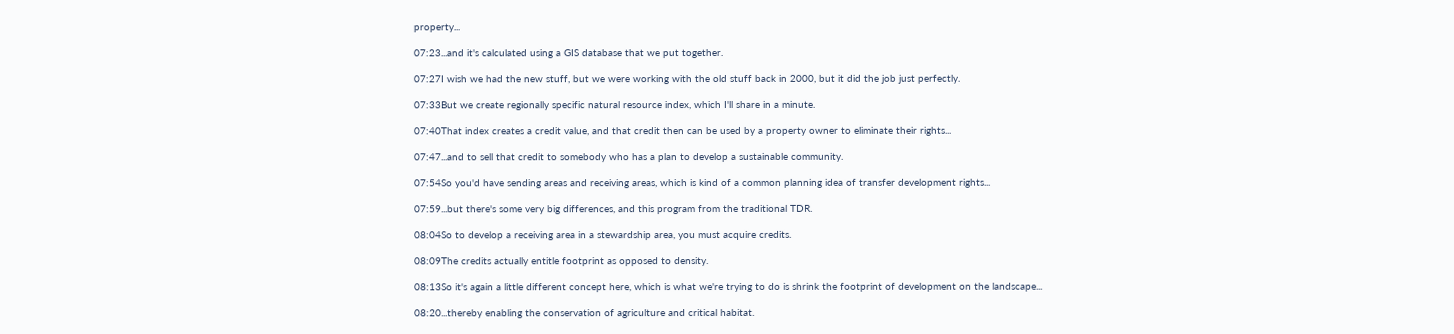property...

07:23...and it's calculated using a GIS database that we put together.

07:27I wish we had the new stuff, but we were working with the old stuff back in 2000, but it did the job just perfectly.

07:33But we create regionally specific natural resource index, which I'll share in a minute.

07:40That index creates a credit value, and that credit then can be used by a property owner to eliminate their rights...

07:47...and to sell that credit to somebody who has a plan to develop a sustainable community.

07:54So you'd have sending areas and receiving areas, which is kind of a common planning idea of transfer development rights...

07:59...but there's some very big differences, and this program from the traditional TDR.

08:04So to develop a receiving area in a stewardship area, you must acquire credits.

08:09The credits actually entitle footprint as opposed to density.

08:13So it's again a little different concept here, which is what we're trying to do is shrink the footprint of development on the landscape...

08:20...thereby enabling the conservation of agriculture and critical habitat.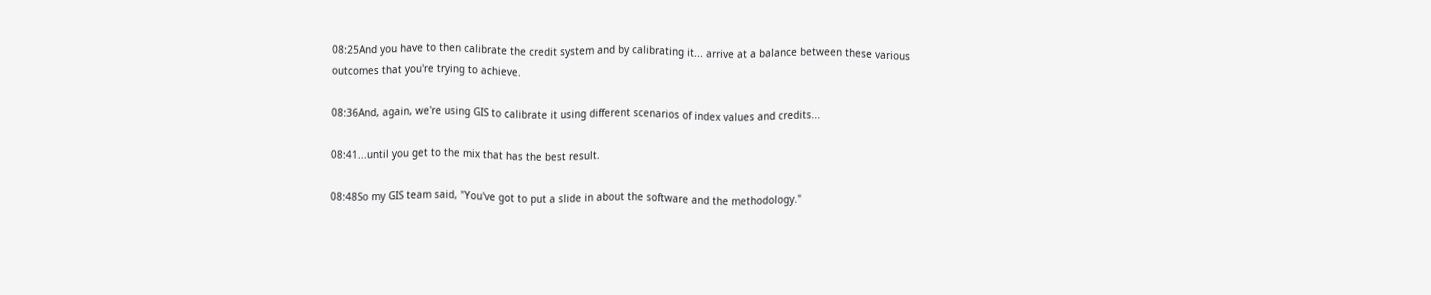08:25And you have to then calibrate the credit system and by calibrating it... arrive at a balance between these various outcomes that you're trying to achieve.

08:36And, again, we're using GIS to calibrate it using different scenarios of index values and credits...

08:41...until you get to the mix that has the best result.

08:48So my GIS team said, "You've got to put a slide in about the software and the methodology."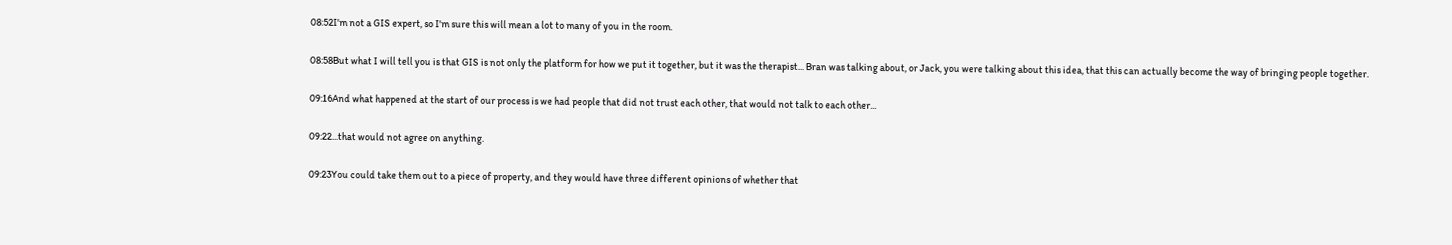08:52I'm not a GIS expert, so I'm sure this will mean a lot to many of you in the room.

08:58But what I will tell you is that GIS is not only the platform for how we put it together, but it was the therapist... Bran was talking about, or Jack, you were talking about this idea, that this can actually become the way of bringing people together.

09:16And what happened at the start of our process is we had people that did not trust each other, that would not talk to each other...

09:22...that would not agree on anything.

09:23You could take them out to a piece of property, and they would have three different opinions of whether that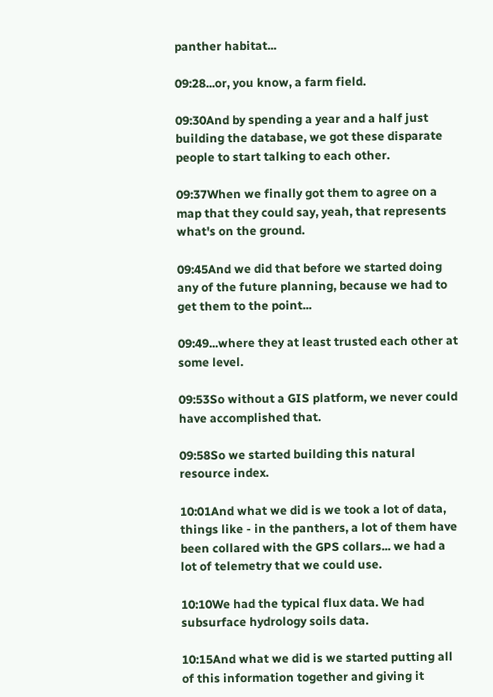panther habitat...

09:28...or, you know, a farm field.

09:30And by spending a year and a half just building the database, we got these disparate people to start talking to each other.

09:37When we finally got them to agree on a map that they could say, yeah, that represents what's on the ground.

09:45And we did that before we started doing any of the future planning, because we had to get them to the point...

09:49...where they at least trusted each other at some level.

09:53So without a GIS platform, we never could have accomplished that.

09:58So we started building this natural resource index.

10:01And what we did is we took a lot of data, things like - in the panthers, a lot of them have been collared with the GPS collars... we had a lot of telemetry that we could use.

10:10We had the typical flux data. We had subsurface hydrology soils data.

10:15And what we did is we started putting all of this information together and giving it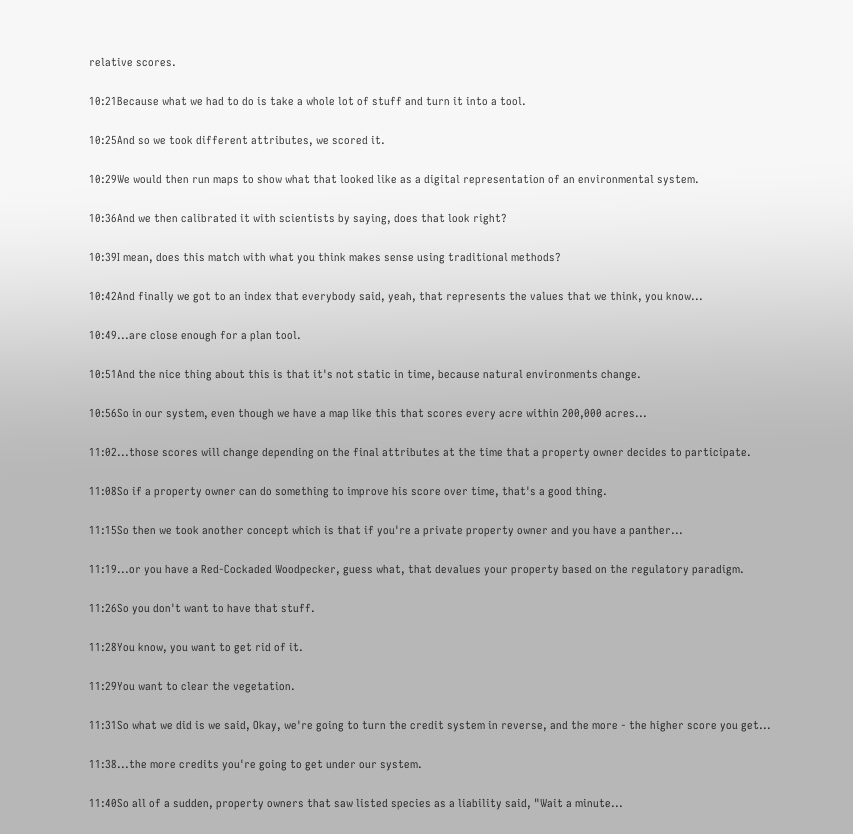relative scores.

10:21Because what we had to do is take a whole lot of stuff and turn it into a tool.

10:25And so we took different attributes, we scored it.

10:29We would then run maps to show what that looked like as a digital representation of an environmental system.

10:36And we then calibrated it with scientists by saying, does that look right?

10:39I mean, does this match with what you think makes sense using traditional methods?

10:42And finally we got to an index that everybody said, yeah, that represents the values that we think, you know...

10:49...are close enough for a plan tool.

10:51And the nice thing about this is that it's not static in time, because natural environments change.

10:56So in our system, even though we have a map like this that scores every acre within 200,000 acres...

11:02...those scores will change depending on the final attributes at the time that a property owner decides to participate.

11:08So if a property owner can do something to improve his score over time, that's a good thing.

11:15So then we took another concept which is that if you're a private property owner and you have a panther...

11:19...or you have a Red-Cockaded Woodpecker, guess what, that devalues your property based on the regulatory paradigm.

11:26So you don't want to have that stuff.

11:28You know, you want to get rid of it.

11:29You want to clear the vegetation.

11:31So what we did is we said, Okay, we're going to turn the credit system in reverse, and the more - the higher score you get...

11:38...the more credits you're going to get under our system.

11:40So all of a sudden, property owners that saw listed species as a liability said, "Wait a minute...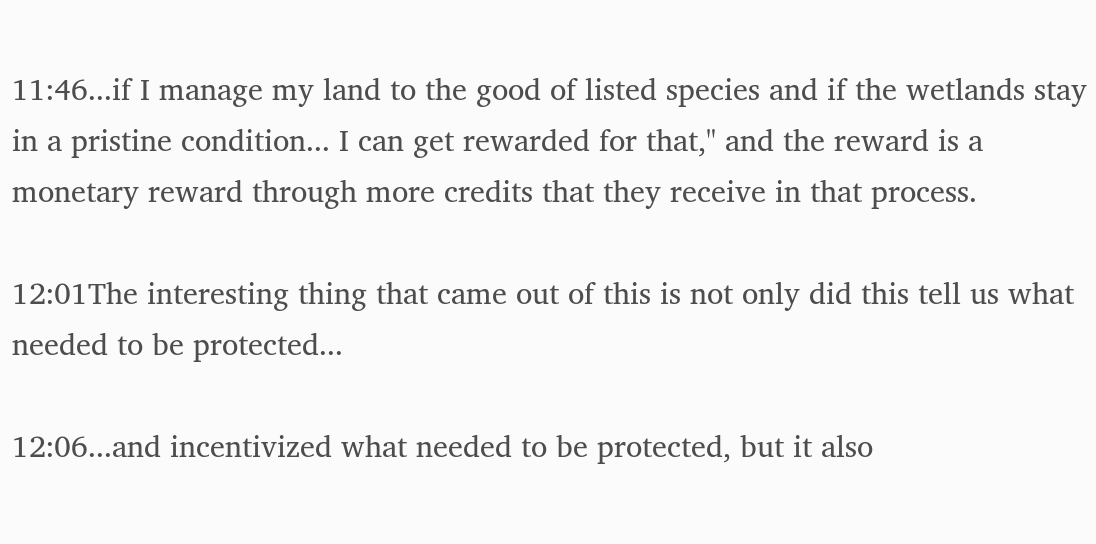11:46...if I manage my land to the good of listed species and if the wetlands stay in a pristine condition... I can get rewarded for that," and the reward is a monetary reward through more credits that they receive in that process.

12:01The interesting thing that came out of this is not only did this tell us what needed to be protected...

12:06...and incentivized what needed to be protected, but it also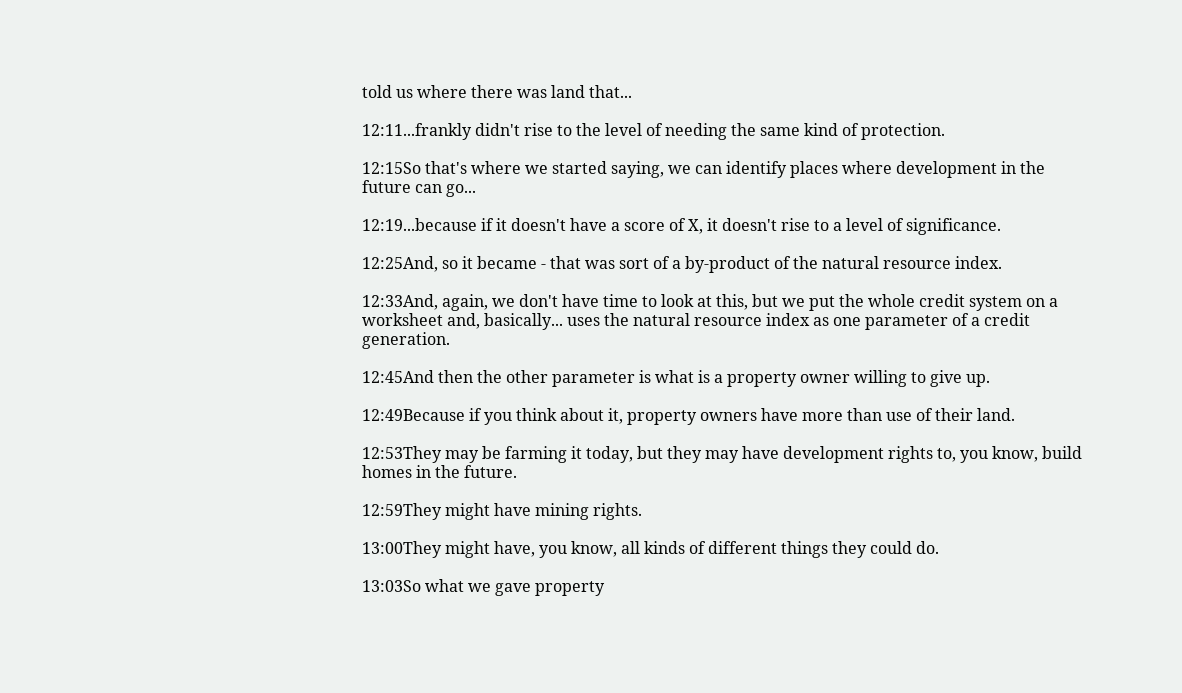told us where there was land that...

12:11...frankly didn't rise to the level of needing the same kind of protection.

12:15So that's where we started saying, we can identify places where development in the future can go...

12:19...because if it doesn't have a score of X, it doesn't rise to a level of significance.

12:25And, so it became - that was sort of a by-product of the natural resource index.

12:33And, again, we don't have time to look at this, but we put the whole credit system on a worksheet and, basically... uses the natural resource index as one parameter of a credit generation.

12:45And then the other parameter is what is a property owner willing to give up.

12:49Because if you think about it, property owners have more than use of their land.

12:53They may be farming it today, but they may have development rights to, you know, build homes in the future.

12:59They might have mining rights.

13:00They might have, you know, all kinds of different things they could do.

13:03So what we gave property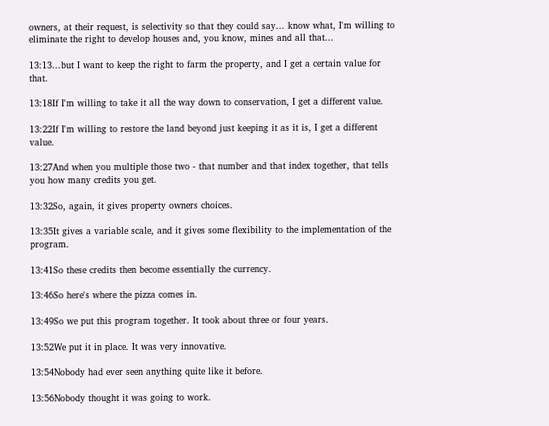owners, at their request, is selectivity so that they could say... know what, I'm willing to eliminate the right to develop houses and, you know, mines and all that...

13:13...but I want to keep the right to farm the property, and I get a certain value for that.

13:18If I'm willing to take it all the way down to conservation, I get a different value.

13:22If I'm willing to restore the land beyond just keeping it as it is, I get a different value.

13:27And when you multiple those two - that number and that index together, that tells you how many credits you get.

13:32So, again, it gives property owners choices.

13:35It gives a variable scale, and it gives some flexibility to the implementation of the program.

13:41So these credits then become essentially the currency.

13:46So here's where the pizza comes in.

13:49So we put this program together. It took about three or four years.

13:52We put it in place. It was very innovative.

13:54Nobody had ever seen anything quite like it before.

13:56Nobody thought it was going to work.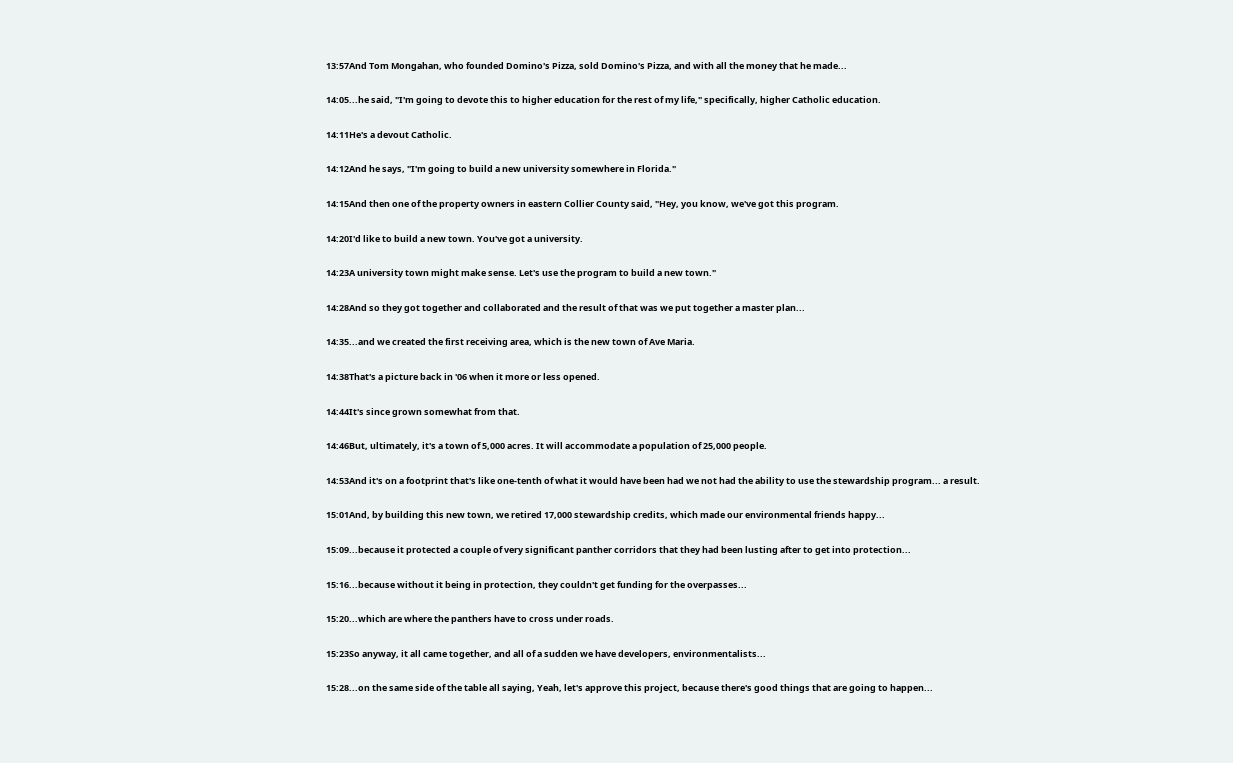13:57And Tom Mongahan, who founded Domino's Pizza, sold Domino's Pizza, and with all the money that he made...

14:05...he said, "I'm going to devote this to higher education for the rest of my life," specifically, higher Catholic education.

14:11He's a devout Catholic.

14:12And he says, "I'm going to build a new university somewhere in Florida."

14:15And then one of the property owners in eastern Collier County said, "Hey, you know, we've got this program.

14:20I'd like to build a new town. You've got a university.

14:23A university town might make sense. Let's use the program to build a new town."

14:28And so they got together and collaborated and the result of that was we put together a master plan...

14:35...and we created the first receiving area, which is the new town of Ave Maria.

14:38That's a picture back in '06 when it more or less opened.

14:44It's since grown somewhat from that.

14:46But, ultimately, it's a town of 5,000 acres. It will accommodate a population of 25,000 people.

14:53And it's on a footprint that's like one-tenth of what it would have been had we not had the ability to use the stewardship program... a result.

15:01And, by building this new town, we retired 17,000 stewardship credits, which made our environmental friends happy...

15:09...because it protected a couple of very significant panther corridors that they had been lusting after to get into protection...

15:16...because without it being in protection, they couldn't get funding for the overpasses...

15:20...which are where the panthers have to cross under roads.

15:23So anyway, it all came together, and all of a sudden we have developers, environmentalists...

15:28...on the same side of the table all saying, Yeah, let's approve this project, because there's good things that are going to happen...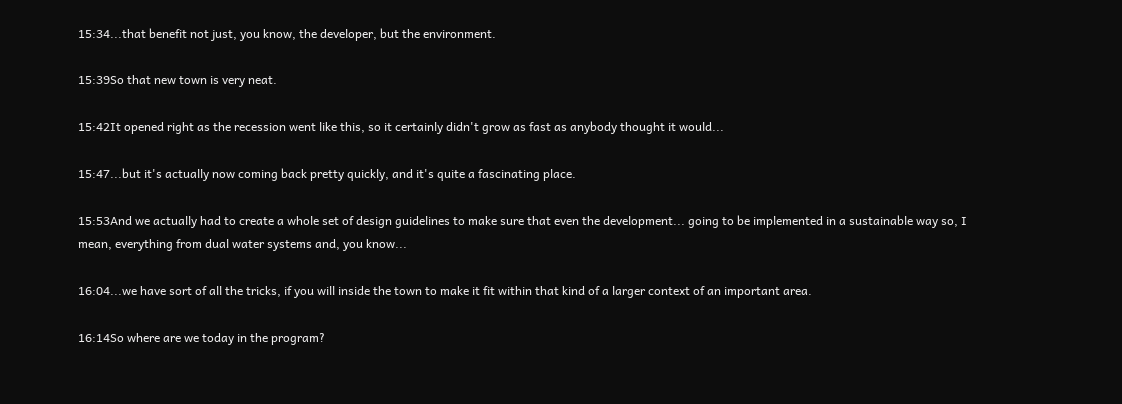15:34...that benefit not just, you know, the developer, but the environment.

15:39So that new town is very neat.

15:42It opened right as the recession went like this, so it certainly didn't grow as fast as anybody thought it would...

15:47...but it's actually now coming back pretty quickly, and it's quite a fascinating place.

15:53And we actually had to create a whole set of design guidelines to make sure that even the development... going to be implemented in a sustainable way so, I mean, everything from dual water systems and, you know...

16:04...we have sort of all the tricks, if you will inside the town to make it fit within that kind of a larger context of an important area.

16:14So where are we today in the program?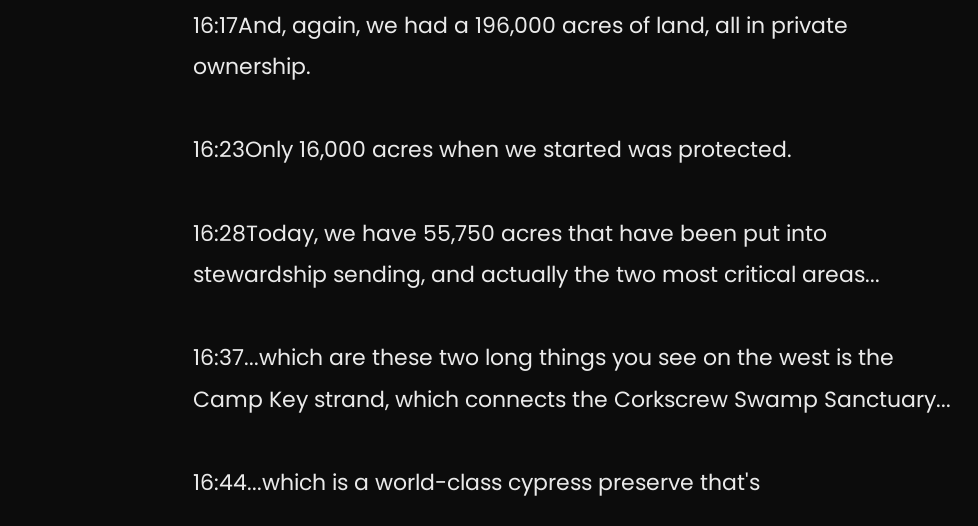16:17And, again, we had a 196,000 acres of land, all in private ownership.

16:23Only 16,000 acres when we started was protected.

16:28Today, we have 55,750 acres that have been put into stewardship sending, and actually the two most critical areas...

16:37...which are these two long things you see on the west is the Camp Key strand, which connects the Corkscrew Swamp Sanctuary...

16:44...which is a world-class cypress preserve that's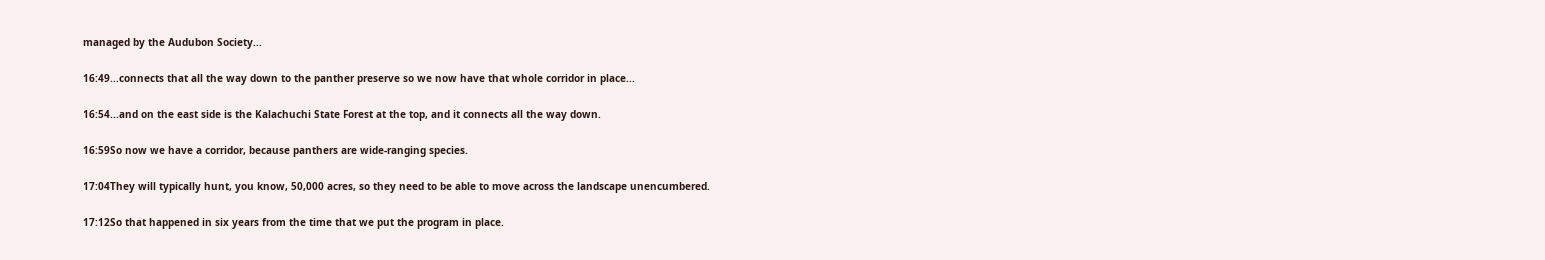managed by the Audubon Society...

16:49...connects that all the way down to the panther preserve so we now have that whole corridor in place...

16:54...and on the east side is the Kalachuchi State Forest at the top, and it connects all the way down.

16:59So now we have a corridor, because panthers are wide-ranging species.

17:04They will typically hunt, you know, 50,000 acres, so they need to be able to move across the landscape unencumbered.

17:12So that happened in six years from the time that we put the program in place.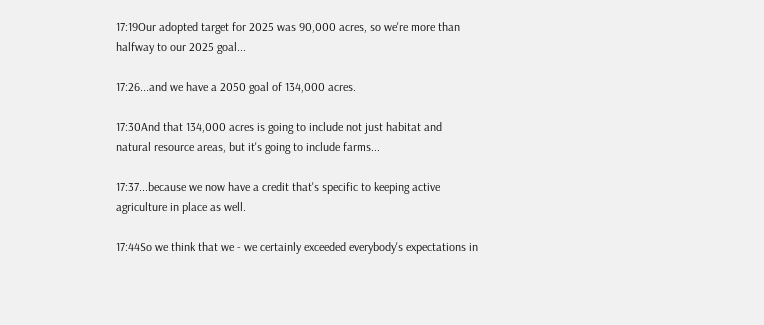17:19Our adopted target for 2025 was 90,000 acres, so we're more than halfway to our 2025 goal...

17:26...and we have a 2050 goal of 134,000 acres.

17:30And that 134,000 acres is going to include not just habitat and natural resource areas, but it's going to include farms...

17:37...because we now have a credit that's specific to keeping active agriculture in place as well.

17:44So we think that we - we certainly exceeded everybody's expectations in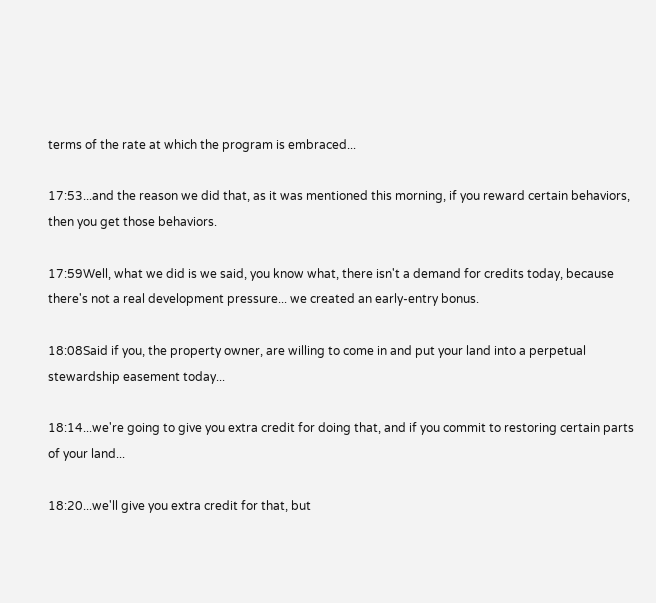terms of the rate at which the program is embraced...

17:53...and the reason we did that, as it was mentioned this morning, if you reward certain behaviors, then you get those behaviors.

17:59Well, what we did is we said, you know what, there isn't a demand for credits today, because there's not a real development pressure... we created an early-entry bonus.

18:08Said if you, the property owner, are willing to come in and put your land into a perpetual stewardship easement today...

18:14...we're going to give you extra credit for doing that, and if you commit to restoring certain parts of your land...

18:20...we'll give you extra credit for that, but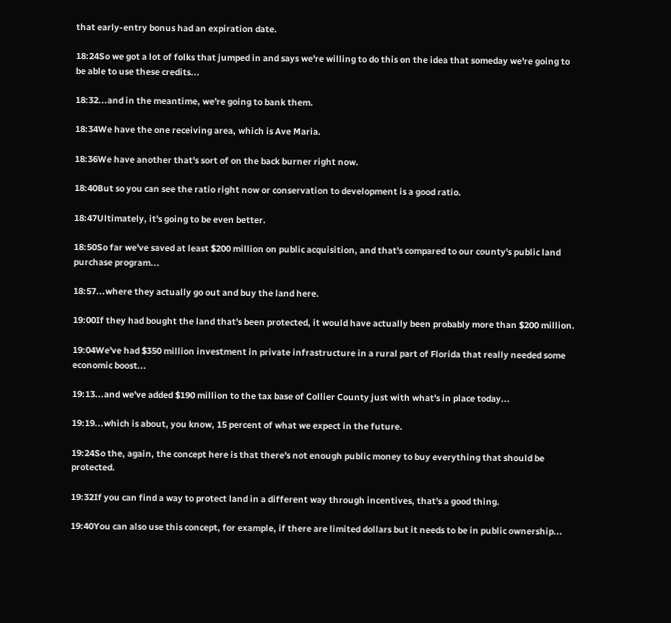that early-entry bonus had an expiration date.

18:24So we got a lot of folks that jumped in and says we're willing to do this on the idea that someday we're going to be able to use these credits...

18:32...and in the meantime, we're going to bank them.

18:34We have the one receiving area, which is Ave Maria.

18:36We have another that's sort of on the back burner right now.

18:40But so you can see the ratio right now or conservation to development is a good ratio.

18:47Ultimately, it's going to be even better.

18:50So far we've saved at least $200 million on public acquisition, and that's compared to our county's public land purchase program...

18:57...where they actually go out and buy the land here.

19:00If they had bought the land that's been protected, it would have actually been probably more than $200 million.

19:04We've had $350 million investment in private infrastructure in a rural part of Florida that really needed some economic boost...

19:13...and we've added $190 million to the tax base of Collier County just with what's in place today...

19:19...which is about, you know, 15 percent of what we expect in the future.

19:24So the, again, the concept here is that there's not enough public money to buy everything that should be protected.

19:32If you can find a way to protect land in a different way through incentives, that's a good thing.

19:40You can also use this concept, for example, if there are limited dollars but it needs to be in public ownership...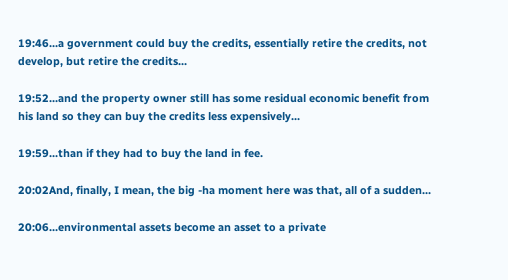19:46...a government could buy the credits, essentially retire the credits, not develop, but retire the credits...

19:52...and the property owner still has some residual economic benefit from his land so they can buy the credits less expensively...

19:59...than if they had to buy the land in fee.

20:02And, finally, I mean, the big -ha moment here was that, all of a sudden...

20:06...environmental assets become an asset to a private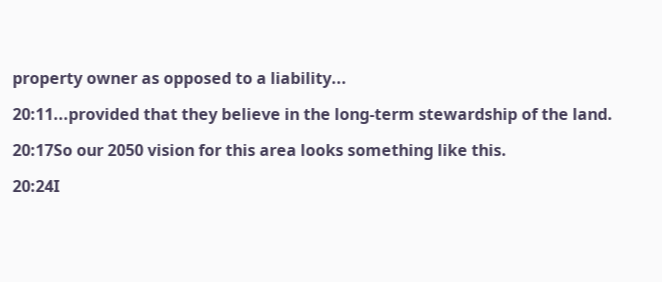property owner as opposed to a liability...

20:11...provided that they believe in the long-term stewardship of the land.

20:17So our 2050 vision for this area looks something like this.

20:24I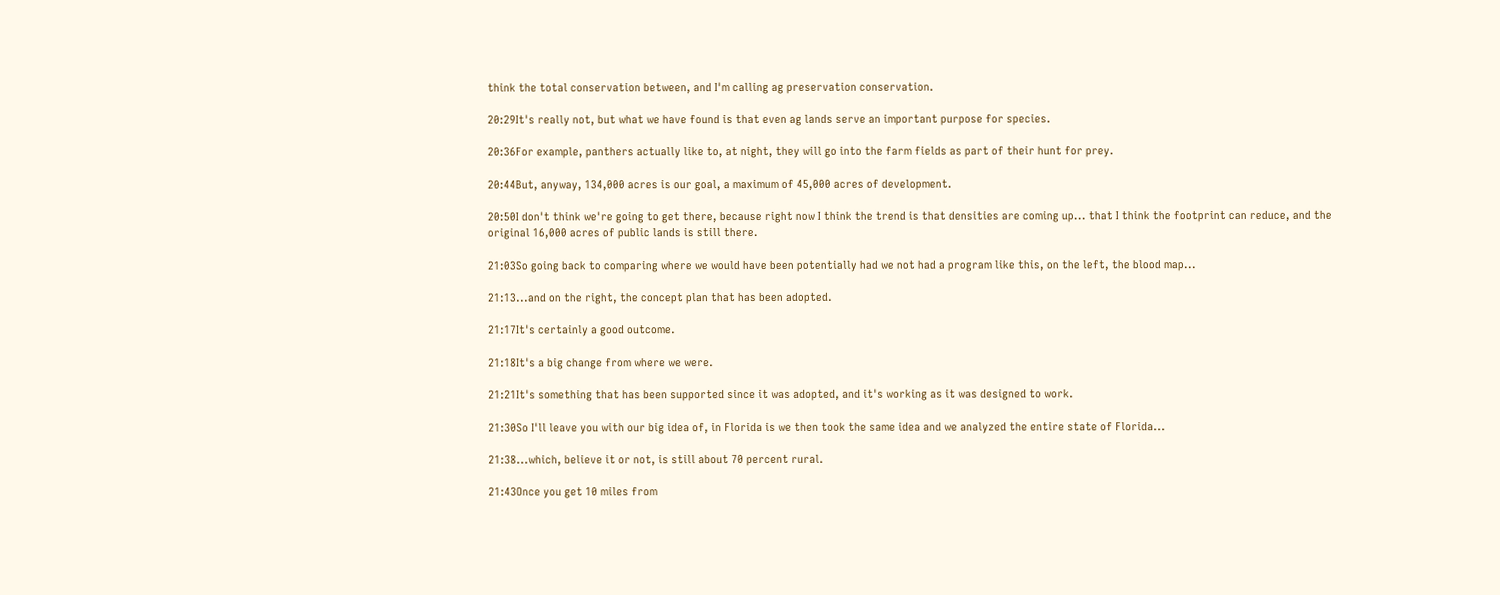think the total conservation between, and I'm calling ag preservation conservation.

20:29It's really not, but what we have found is that even ag lands serve an important purpose for species.

20:36For example, panthers actually like to, at night, they will go into the farm fields as part of their hunt for prey.

20:44But, anyway, 134,000 acres is our goal, a maximum of 45,000 acres of development.

20:50I don't think we're going to get there, because right now I think the trend is that densities are coming up... that I think the footprint can reduce, and the original 16,000 acres of public lands is still there.

21:03So going back to comparing where we would have been potentially had we not had a program like this, on the left, the blood map...

21:13...and on the right, the concept plan that has been adopted.

21:17It's certainly a good outcome.

21:18It's a big change from where we were.

21:21It's something that has been supported since it was adopted, and it's working as it was designed to work.

21:30So I'll leave you with our big idea of, in Florida is we then took the same idea and we analyzed the entire state of Florida...

21:38...which, believe it or not, is still about 70 percent rural.

21:43Once you get 10 miles from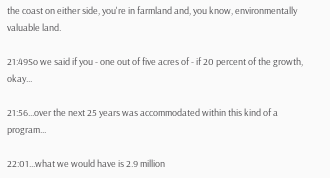the coast on either side, you're in farmland and, you know, environmentally valuable land.

21:49So we said if you - one out of five acres of - if 20 percent of the growth, okay...

21:56...over the next 25 years was accommodated within this kind of a program...

22:01...what we would have is 2.9 million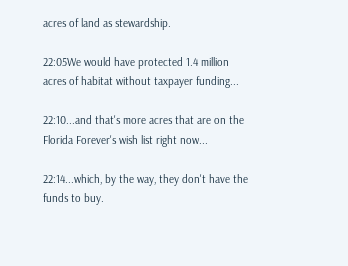acres of land as stewardship.

22:05We would have protected 1.4 million acres of habitat without taxpayer funding...

22:10...and that's more acres that are on the Florida Forever's wish list right now...

22:14...which, by the way, they don't have the funds to buy.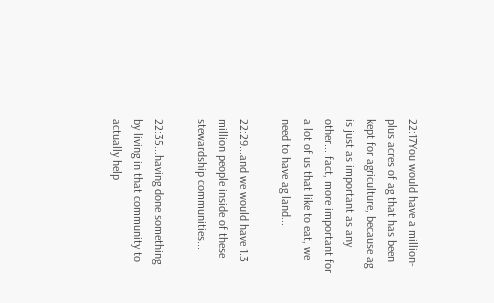22:17You would have a million-plus acres of ag that has been kept for agriculture, because ag is just as important as any other... fact, more important for a lot of us that like to eat, we need to have ag land...

22:29...and we would have 1.3 million people inside of these stewardship communities...

22:35...having done something by living in that community to actually help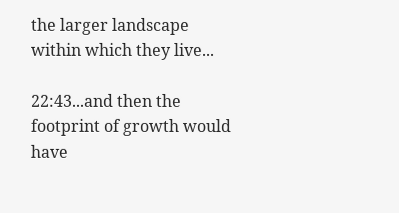the larger landscape within which they live...

22:43...and then the footprint of growth would have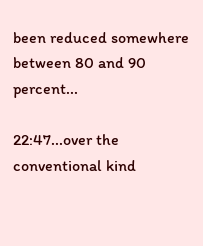been reduced somewhere between 80 and 90 percent...

22:47...over the conventional kind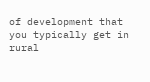of development that you typically get in rural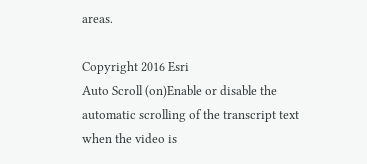areas.

Copyright 2016 Esri
Auto Scroll (on)Enable or disable the automatic scrolling of the transcript text when the video is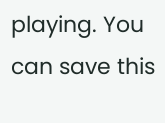playing. You can save this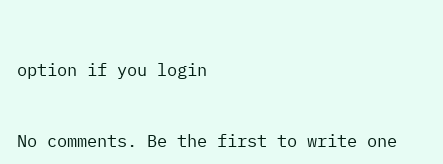option if you login


No comments. Be the first to write one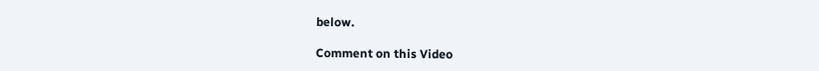below.

Comment on this Video